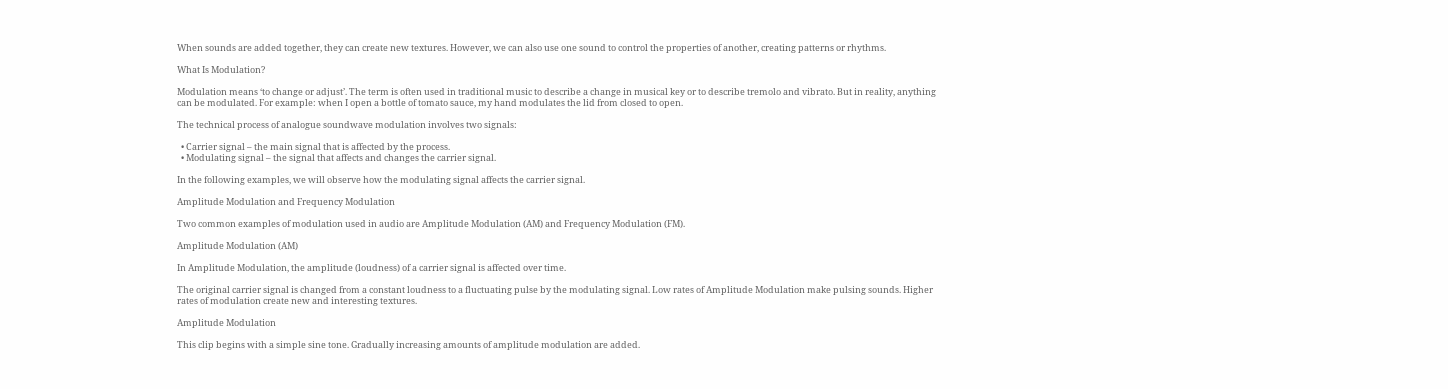When sounds are added together, they can create new textures. However, we can also use one sound to control the properties of another, creating patterns or rhythms.

What Is Modulation?

Modulation means ‘to change or adjust’. The term is often used in traditional music to describe a change in musical key or to describe tremolo and vibrato. But in reality, anything can be modulated. For example: when I open a bottle of tomato sauce, my hand modulates the lid from closed to open.

The technical process of analogue soundwave modulation involves two signals:

  • Carrier signal – the main signal that is affected by the process.
  • Modulating signal – the signal that affects and changes the carrier signal.

In the following examples, we will observe how the modulating signal affects the carrier signal.

Amplitude Modulation and Frequency Modulation

Two common examples of modulation used in audio are Amplitude Modulation (AM) and Frequency Modulation (FM).

Amplitude Modulation (AM)

In Amplitude Modulation, the amplitude (loudness) of a carrier signal is affected over time.

The original carrier signal is changed from a constant loudness to a fluctuating pulse by the modulating signal. Low rates of Amplitude Modulation make pulsing sounds. Higher rates of modulation create new and interesting textures.

Amplitude Modulation

This clip begins with a simple sine tone. Gradually increasing amounts of amplitude modulation are added.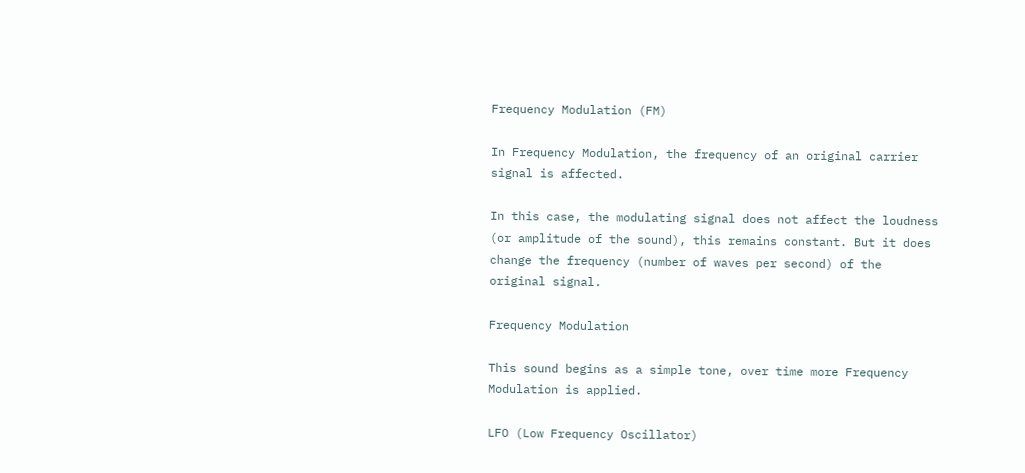Frequency Modulation (FM)

In Frequency Modulation, the frequency of an original carrier signal is affected.

In this case, the modulating signal does not affect the loudness (or amplitude of the sound), this remains constant. But it does change the frequency (number of waves per second) of the original signal.

Frequency Modulation

This sound begins as a simple tone, over time more Frequency Modulation is applied.

LFO (Low Frequency Oscillator)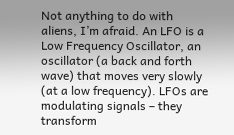Not anything to do with aliens, I’m afraid. An LFO is a Low Frequency Oscillator, an oscillator (a back and forth wave) that moves very slowly (at a low frequency). LFOs are modulating signals – they transform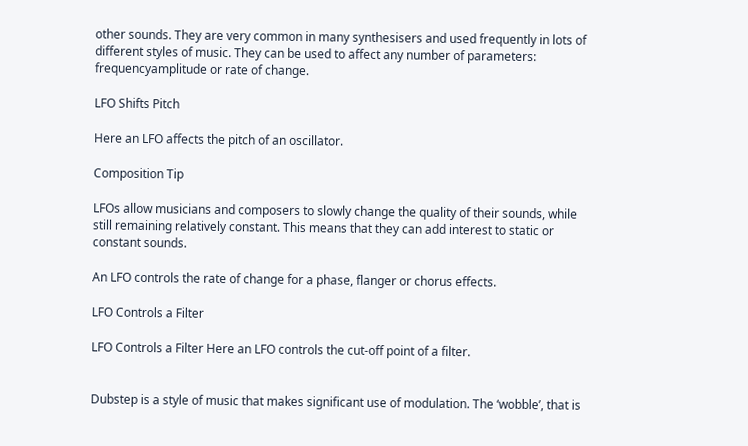other sounds. They are very common in many synthesisers and used frequently in lots of different styles of music. They can be used to affect any number of parameters: frequencyamplitude or rate of change.

LFO Shifts Pitch

Here an LFO affects the pitch of an oscillator.

Composition Tip

LFOs allow musicians and composers to slowly change the quality of their sounds, while still remaining relatively constant. This means that they can add interest to static or constant sounds.

An LFO controls the rate of change for a phase, flanger or chorus effects.

LFO Controls a Filter

LFO Controls a Filter Here an LFO controls the cut-off point of a filter.


Dubstep is a style of music that makes significant use of modulation. The ‘wobble’, that is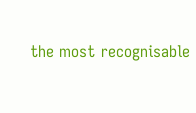the most recognisable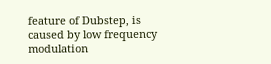feature of Dubstep, is caused by low frequency modulation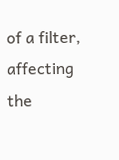of a filter, affecting the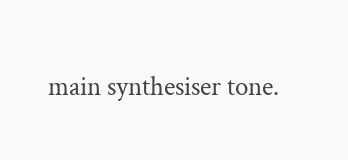main synthesiser tone.